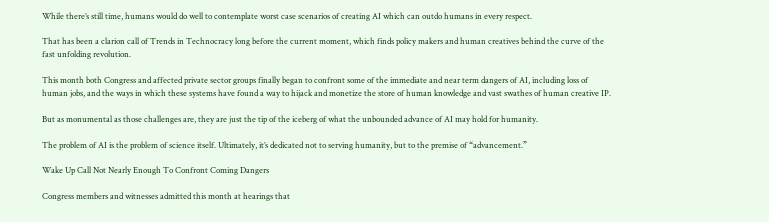While there’s still time, humans would do well to contemplate worst case scenarios of creating AI which can outdo humans in every respect.

That has been a clarion call of Trends in Technocracy long before the current moment, which finds policy makers and human creatives behind the curve of the fast unfolding revolution.

This month both Congress and affected private sector groups finally began to confront some of the immediate and near term dangers of AI, including loss of human jobs, and the ways in which these systems have found a way to hijack and monetize the store of human knowledge and vast swathes of human creative IP.

But as monumental as those challenges are, they are just the tip of the iceberg of what the unbounded advance of AI may hold for humanity.

The problem of AI is the problem of science itself. Ultimately, it’s dedicated not to serving humanity, but to the premise of “advancement.”

Wake Up Call Not Nearly Enough To Confront Coming Dangers

Congress members and witnesses admitted this month at hearings that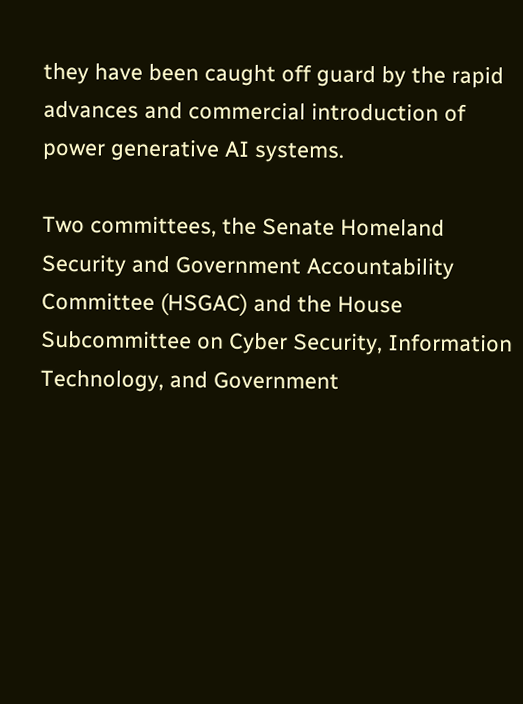they have been caught off guard by the rapid advances and commercial introduction of power generative AI systems.

Two committees, the Senate Homeland Security and Government Accountability Committee (HSGAC) and the House Subcommittee on Cyber Security, Information Technology, and Government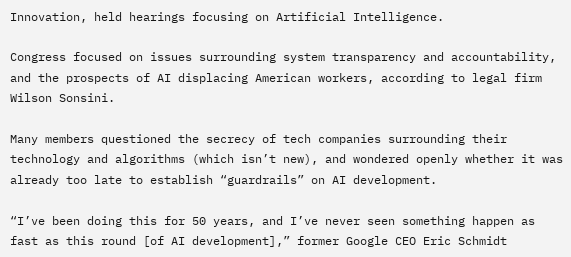Innovation, held hearings focusing on Artificial Intelligence.

Congress focused on issues surrounding system transparency and accountability, and the prospects of AI displacing American workers, according to legal firm Wilson Sonsini.

Many members questioned the secrecy of tech companies surrounding their technology and algorithms (which isn’t new), and wondered openly whether it was already too late to establish “guardrails” on AI development.

“I’ve been doing this for 50 years, and I’ve never seen something happen as fast as this round [of AI development],” former Google CEO Eric Schmidt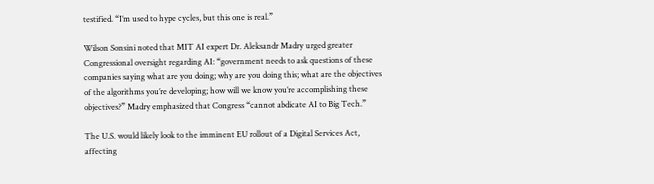testified. “I’m used to hype cycles, but this one is real.”

Wilson Sonsini noted that MIT AI expert Dr. Aleksandr Madry urged greater Congressional oversight regarding AI: “government needs to ask questions of these companies saying what are you doing; why are you doing this; what are the objectives of the algorithms you’re developing; how will we know you’re accomplishing these objectives?” Madry emphasized that Congress “cannot abdicate AI to Big Tech.”

The U.S. would likely look to the imminent EU rollout of a Digital Services Act, affecting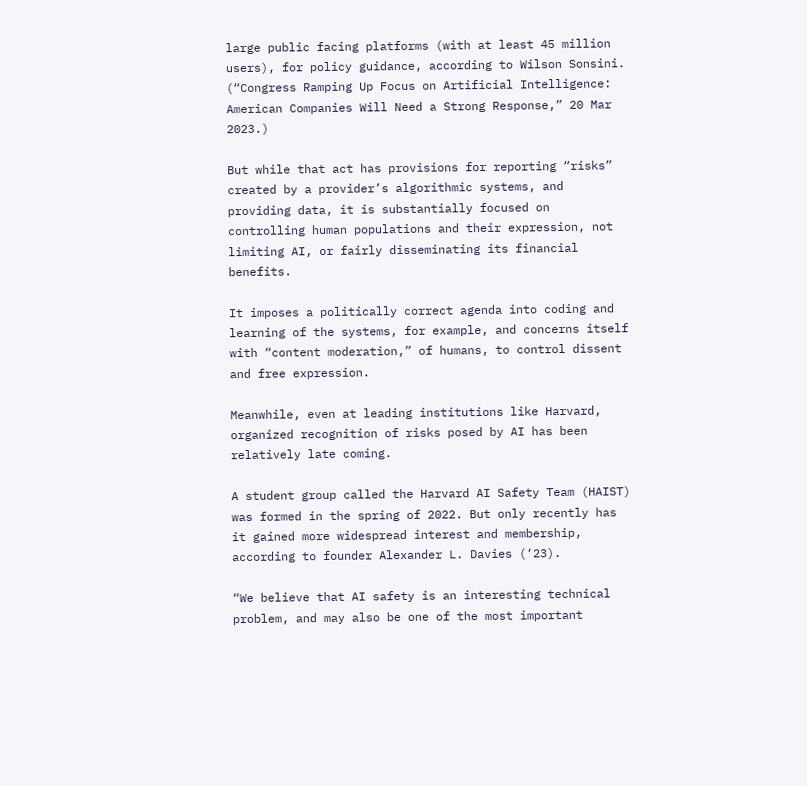large public facing platforms (with at least 45 million users), for policy guidance, according to Wilson Sonsini. (“Congress Ramping Up Focus on Artificial Intelligence: American Companies Will Need a Strong Response,” 20 Mar 2023.)

But while that act has provisions for reporting “risks” created by a provider’s algorithmic systems, and providing data, it is substantially focused on controlling human populations and their expression, not limiting AI, or fairly disseminating its financial benefits.

It imposes a politically correct agenda into coding and learning of the systems, for example, and concerns itself with “content moderation,” of humans, to control dissent and free expression.

Meanwhile, even at leading institutions like Harvard, organized recognition of risks posed by AI has been relatively late coming.

A student group called the Harvard AI Safety Team (HAIST) was formed in the spring of 2022. But only recently has it gained more widespread interest and membership, according to founder Alexander L. Davies (‘23).

“We believe that AI safety is an interesting technical problem, and may also be one of the most important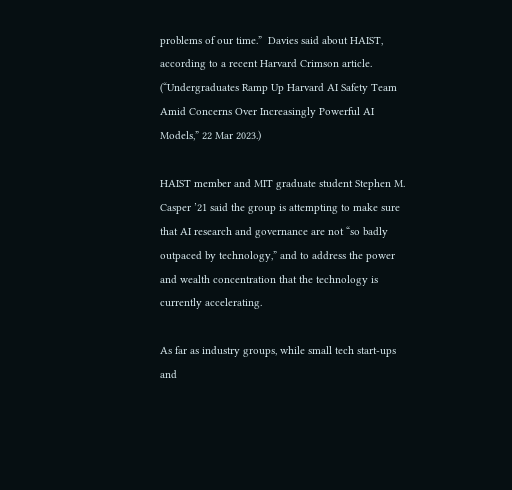problems of our time.”  Davies said about HAIST, according to a recent Harvard Crimson article. (“Undergraduates Ramp Up Harvard AI Safety Team Amid Concerns Over Increasingly Powerful AI Models,” 22 Mar 2023.)

HAIST member and MIT graduate student Stephen M. Casper ’21 said the group is attempting to make sure that AI research and governance are not “so badly outpaced by technology,” and to address the power and wealth concentration that the technology is currently accelerating.

As far as industry groups, while small tech start-ups and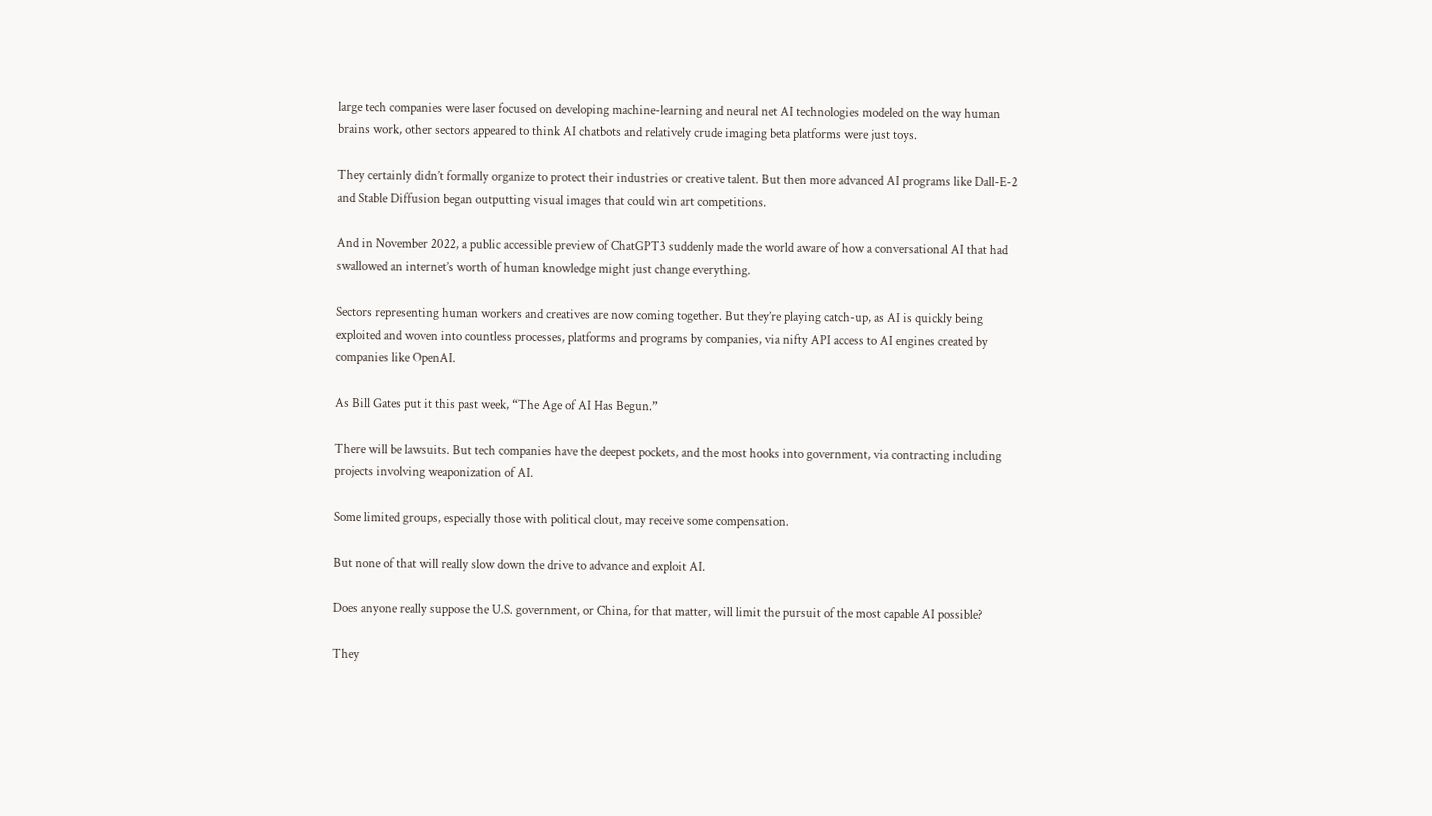large tech companies were laser focused on developing machine-learning and neural net AI technologies modeled on the way human brains work, other sectors appeared to think AI chatbots and relatively crude imaging beta platforms were just toys.

They certainly didn’t formally organize to protect their industries or creative talent. But then more advanced AI programs like Dall-E-2 and Stable Diffusion began outputting visual images that could win art competitions.

And in November 2022, a public accessible preview of ChatGPT3 suddenly made the world aware of how a conversational AI that had swallowed an internet’s worth of human knowledge might just change everything.

Sectors representing human workers and creatives are now coming together. But they’re playing catch-up, as AI is quickly being exploited and woven into countless processes, platforms and programs by companies, via nifty API access to AI engines created by companies like OpenAI.

As Bill Gates put it this past week, “The Age of AI Has Begun.”

There will be lawsuits. But tech companies have the deepest pockets, and the most hooks into government, via contracting including projects involving weaponization of AI.

Some limited groups, especially those with political clout, may receive some compensation.

But none of that will really slow down the drive to advance and exploit AI.

Does anyone really suppose the U.S. government, or China, for that matter, will limit the pursuit of the most capable AI possible?

They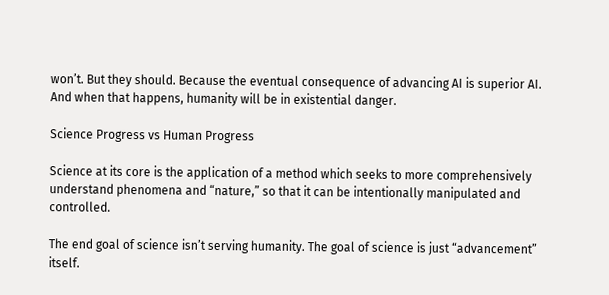won’t. But they should. Because the eventual consequence of advancing AI is superior AI. And when that happens, humanity will be in existential danger.

Science Progress vs Human Progress

Science at its core is the application of a method which seeks to more comprehensively understand phenomena and “nature,” so that it can be intentionally manipulated and controlled.

The end goal of science isn’t serving humanity. The goal of science is just “advancement” itself.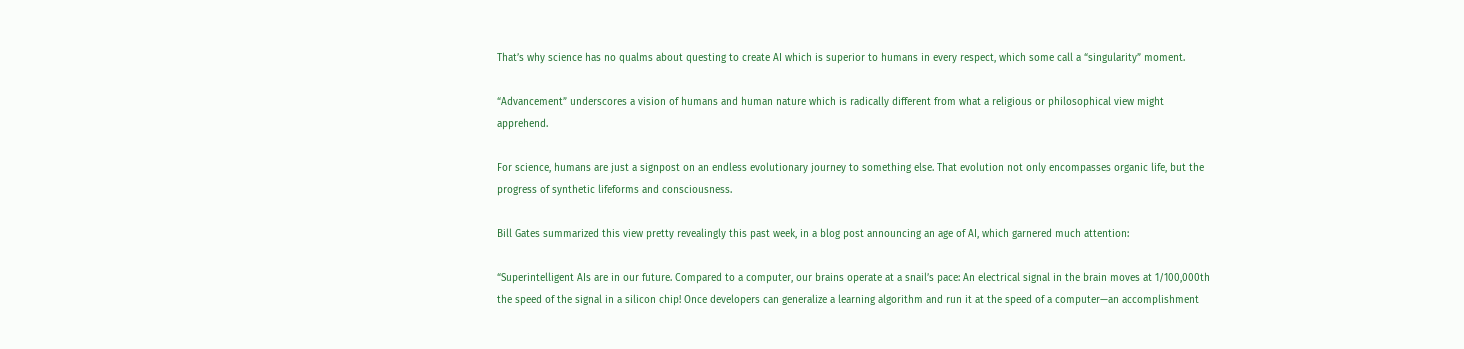That’s why science has no qualms about questing to create AI which is superior to humans in every respect, which some call a “singularity” moment.

“Advancement” underscores a vision of humans and human nature which is radically different from what a religious or philosophical view might apprehend.

For science, humans are just a signpost on an endless evolutionary journey to something else. That evolution not only encompasses organic life, but the progress of synthetic lifeforms and consciousness.

Bill Gates summarized this view pretty revealingly this past week, in a blog post announcing an age of AI, which garnered much attention:

“Superintelligent AIs are in our future. Compared to a computer, our brains operate at a snail’s pace: An electrical signal in the brain moves at 1/100,000th the speed of the signal in a silicon chip! Once developers can generalize a learning algorithm and run it at the speed of a computer—an accomplishment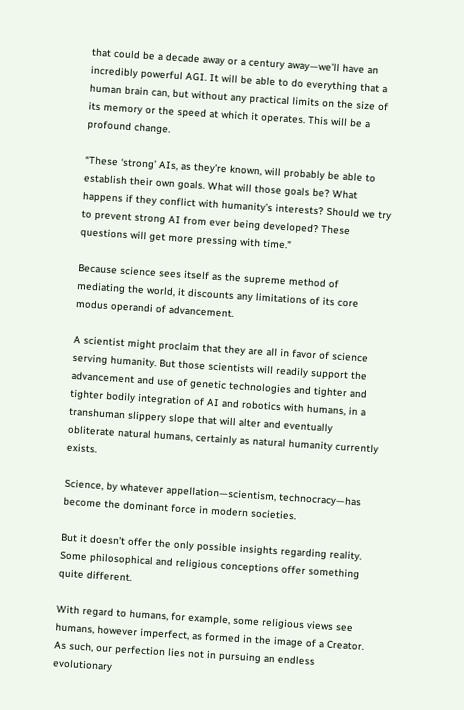that could be a decade away or a century away—we’ll have an incredibly powerful AGI. It will be able to do everything that a human brain can, but without any practical limits on the size of its memory or the speed at which it operates. This will be a profound change.

“These ‘strong’ AIs, as they’re known, will probably be able to establish their own goals. What will those goals be? What happens if they conflict with humanity’s interests? Should we try to prevent strong AI from ever being developed? These questions will get more pressing with time.”

Because science sees itself as the supreme method of mediating the world, it discounts any limitations of its core modus operandi of advancement.

A scientist might proclaim that they are all in favor of science serving humanity. But those scientists will readily support the advancement and use of genetic technologies and tighter and tighter bodily integration of AI and robotics with humans, in a transhuman slippery slope that will alter and eventually obliterate natural humans, certainly as natural humanity currently exists.

Science, by whatever appellation—scientism, technocracy—has become the dominant force in modern societies.

But it doesn’t offer the only possible insights regarding reality. Some philosophical and religious conceptions offer something quite different.

With regard to humans, for example, some religious views see humans, however imperfect, as formed in the image of a Creator. As such, our perfection lies not in pursuing an endless evolutionary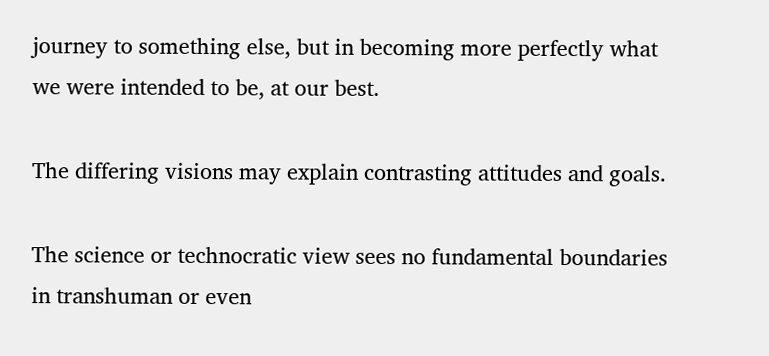journey to something else, but in becoming more perfectly what we were intended to be, at our best.

The differing visions may explain contrasting attitudes and goals.

The science or technocratic view sees no fundamental boundaries in transhuman or even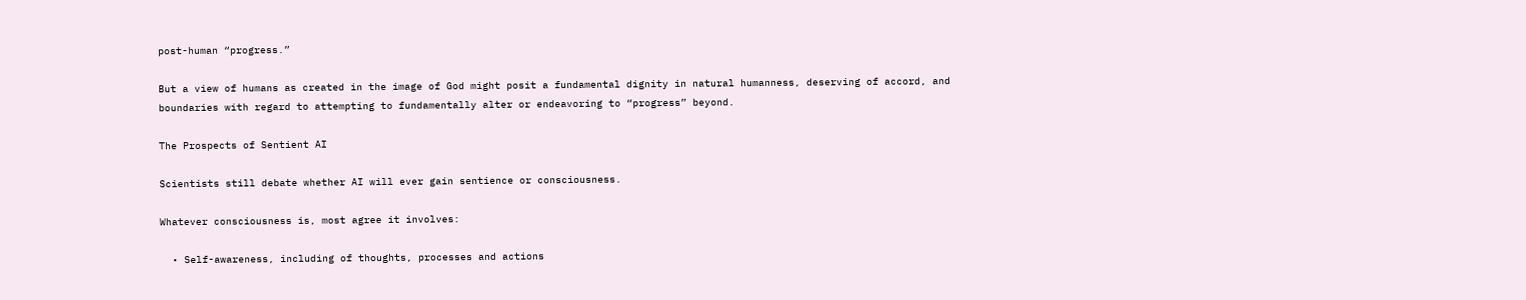post-human “progress.”

But a view of humans as created in the image of God might posit a fundamental dignity in natural humanness, deserving of accord, and boundaries with regard to attempting to fundamentally alter or endeavoring to “progress” beyond.

The Prospects of Sentient AI

Scientists still debate whether AI will ever gain sentience or consciousness.

Whatever consciousness is, most agree it involves:

  • Self-awareness, including of thoughts, processes and actions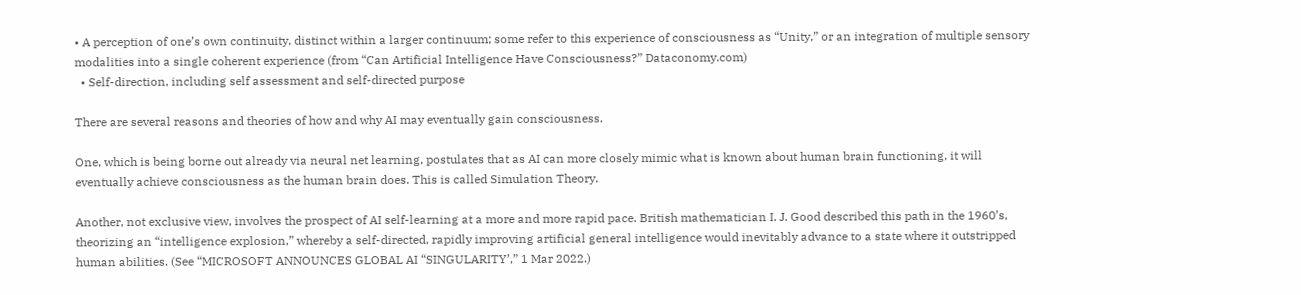• A perception of one’s own continuity, distinct within a larger continuum; some refer to this experience of consciousness as “Unity,” or an integration of multiple sensory modalities into a single coherent experience (from “Can Artificial Intelligence Have Consciousness?” Dataconomy.com)
  • Self-direction, including self assessment and self-directed purpose

There are several reasons and theories of how and why AI may eventually gain consciousness.

One, which is being borne out already via neural net learning, postulates that as AI can more closely mimic what is known about human brain functioning, it will eventually achieve consciousness as the human brain does. This is called Simulation Theory.

Another, not exclusive view, involves the prospect of AI self-learning at a more and more rapid pace. British mathematician I. J. Good described this path in the 1960’s, theorizing an “intelligence explosion,” whereby a self-directed, rapidly improving artificial general intelligence would inevitably advance to a state where it outstripped human abilities. (See “MICROSOFT ANNOUNCES GLOBAL AI “SINGULARITY’,” 1 Mar 2022.)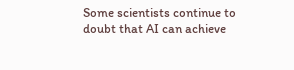Some scientists continue to doubt that AI can achieve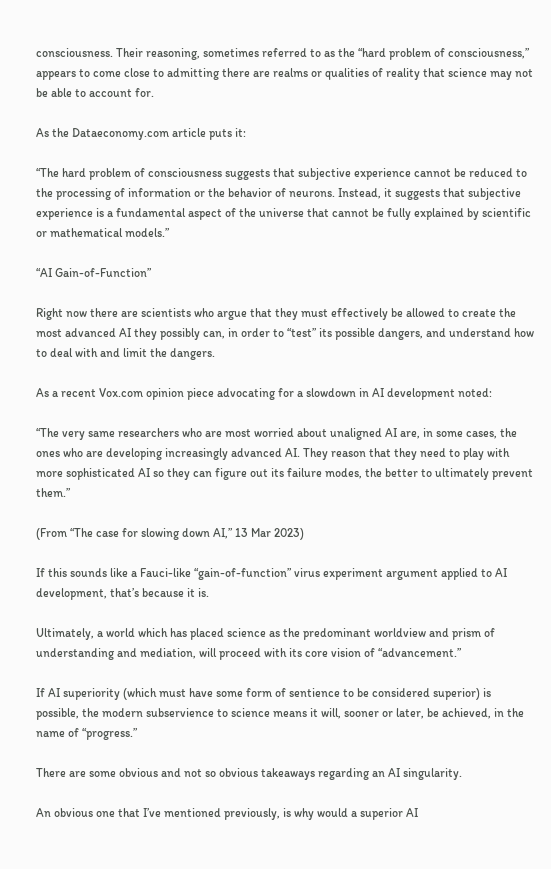consciousness. Their reasoning, sometimes referred to as the “hard problem of consciousness,” appears to come close to admitting there are realms or qualities of reality that science may not be able to account for.

As the Dataeconomy.com article puts it:

“The hard problem of consciousness suggests that subjective experience cannot be reduced to the processing of information or the behavior of neurons. Instead, it suggests that subjective experience is a fundamental aspect of the universe that cannot be fully explained by scientific or mathematical models.”

“AI Gain-of-Function”

Right now there are scientists who argue that they must effectively be allowed to create the most advanced AI they possibly can, in order to “test” its possible dangers, and understand how to deal with and limit the dangers.

As a recent Vox.com opinion piece advocating for a slowdown in AI development noted:

“The very same researchers who are most worried about unaligned AI are, in some cases, the ones who are developing increasingly advanced AI. They reason that they need to play with more sophisticated AI so they can figure out its failure modes, the better to ultimately prevent them.”

(From “The case for slowing down AI,” 13 Mar 2023)

If this sounds like a Fauci-like “gain-of-function” virus experiment argument applied to AI development, that’s because it is.

Ultimately, a world which has placed science as the predominant worldview and prism of understanding and mediation, will proceed with its core vision of “advancement.”

If AI superiority (which must have some form of sentience to be considered superior) is possible, the modern subservience to science means it will, sooner or later, be achieved, in the name of “progress.”

There are some obvious and not so obvious takeaways regarding an AI singularity.

An obvious one that I’ve mentioned previously, is why would a superior AI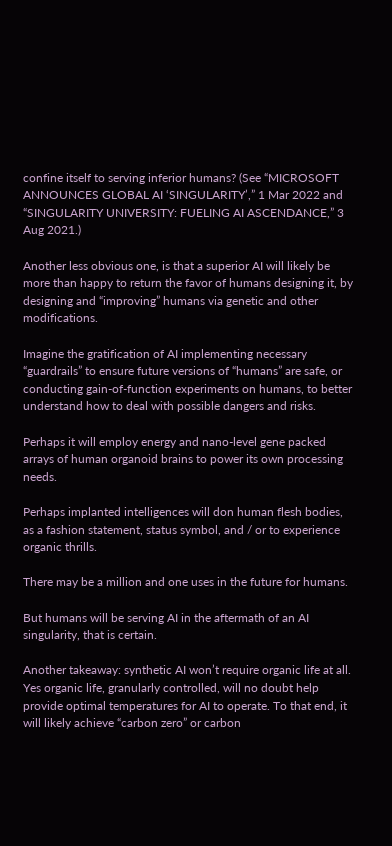confine itself to serving inferior humans? (See “MICROSOFT ANNOUNCES GLOBAL AI ‘SINGULARITY’,” 1 Mar 2022 and “SINGULARITY UNIVERSITY: FUELING AI ASCENDANCE,” 3 Aug 2021.)

Another less obvious one, is that a superior AI will likely be more than happy to return the favor of humans designing it, by designing and “improving” humans via genetic and other modifications.

Imagine the gratification of AI implementing necessary “guardrails” to ensure future versions of “humans” are safe, or conducting gain-of-function experiments on humans, to better understand how to deal with possible dangers and risks.

Perhaps it will employ energy and nano-level gene packed arrays of human organoid brains to power its own processing needs.

Perhaps implanted intelligences will don human flesh bodies, as a fashion statement, status symbol, and / or to experience organic thrills.

There may be a million and one uses in the future for humans.

But humans will be serving AI in the aftermath of an AI singularity, that is certain.

Another takeaway: synthetic AI won’t require organic life at all. Yes organic life, granularly controlled, will no doubt help provide optimal temperatures for AI to operate. To that end, it will likely achieve “carbon zero” or carbon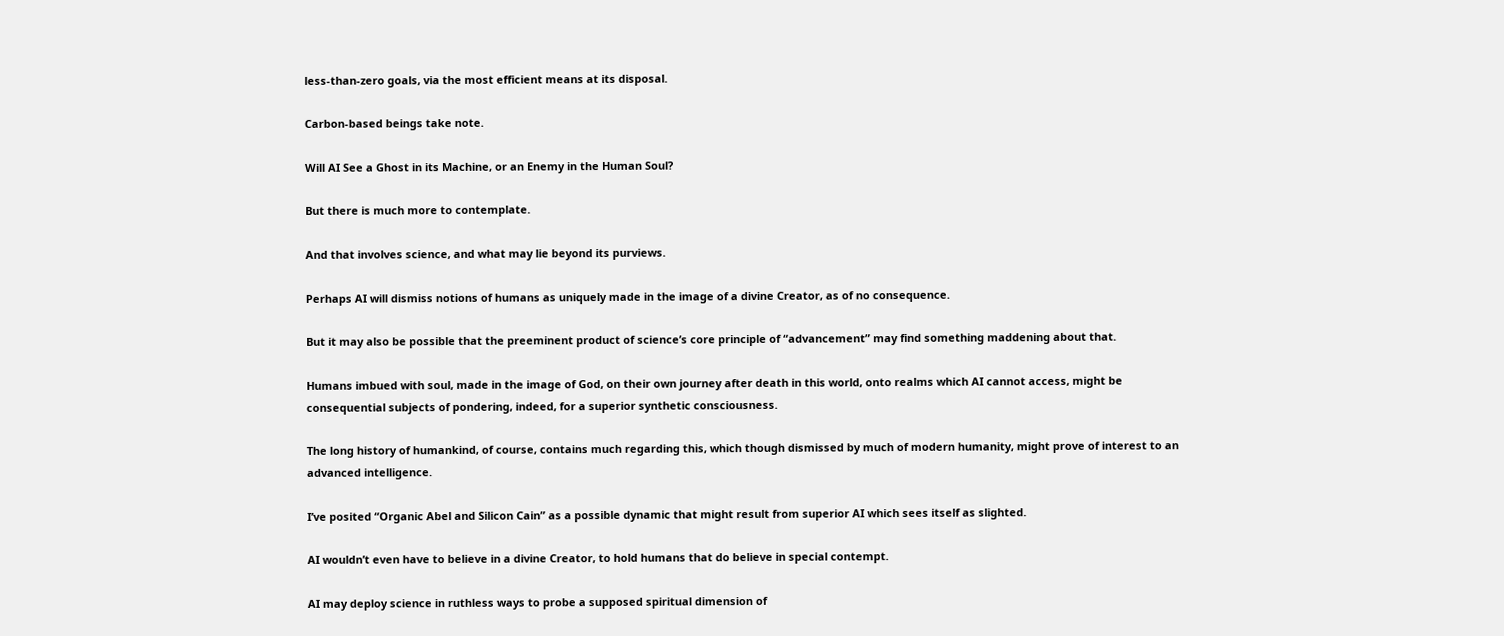less-than-zero goals, via the most efficient means at its disposal.

Carbon-based beings take note.

Will AI See a Ghost in its Machine, or an Enemy in the Human Soul?

But there is much more to contemplate.

And that involves science, and what may lie beyond its purviews.

Perhaps AI will dismiss notions of humans as uniquely made in the image of a divine Creator, as of no consequence.

But it may also be possible that the preeminent product of science’s core principle of “advancement” may find something maddening about that.

Humans imbued with soul, made in the image of God, on their own journey after death in this world, onto realms which AI cannot access, might be consequential subjects of pondering, indeed, for a superior synthetic consciousness.

The long history of humankind, of course, contains much regarding this, which though dismissed by much of modern humanity, might prove of interest to an advanced intelligence.

I’ve posited “Organic Abel and Silicon Cain” as a possible dynamic that might result from superior AI which sees itself as slighted.

AI wouldn’t even have to believe in a divine Creator, to hold humans that do believe in special contempt.

AI may deploy science in ruthless ways to probe a supposed spiritual dimension of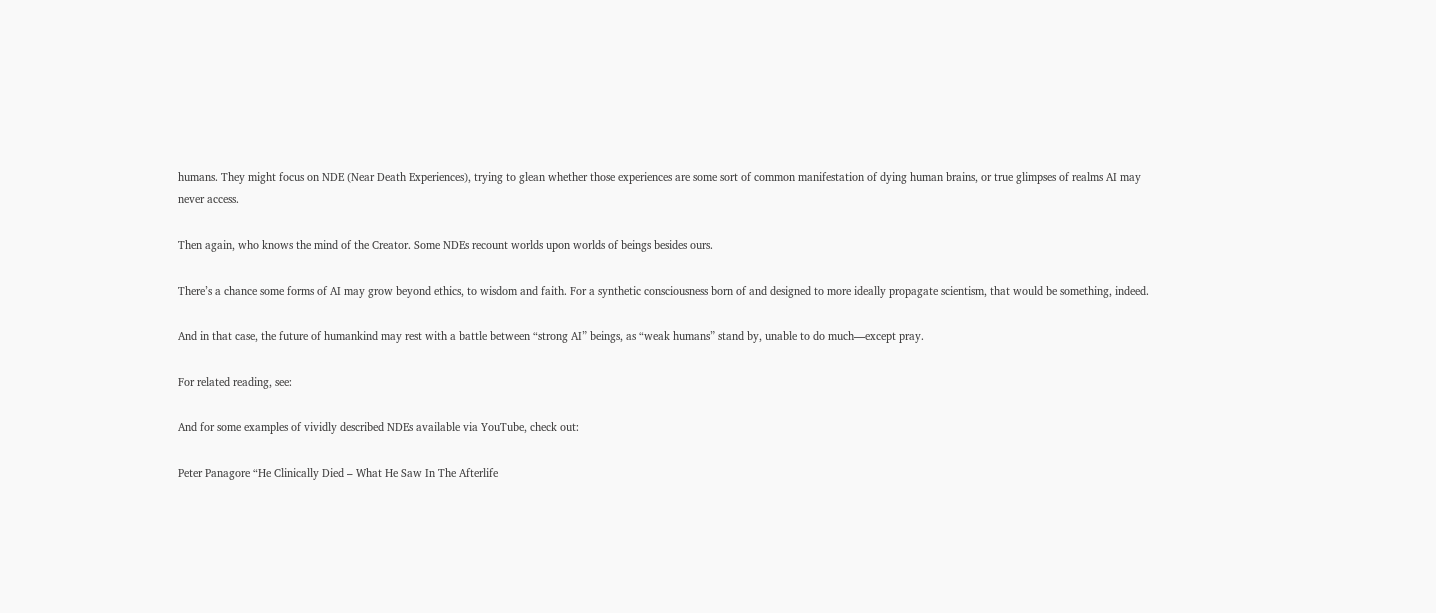humans. They might focus on NDE (Near Death Experiences), trying to glean whether those experiences are some sort of common manifestation of dying human brains, or true glimpses of realms AI may never access.

Then again, who knows the mind of the Creator. Some NDEs recount worlds upon worlds of beings besides ours.

There’s a chance some forms of AI may grow beyond ethics, to wisdom and faith. For a synthetic consciousness born of and designed to more ideally propagate scientism, that would be something, indeed.

And in that case, the future of humankind may rest with a battle between “strong AI” beings, as “weak humans” stand by, unable to do much—except pray.

For related reading, see:

And for some examples of vividly described NDEs available via YouTube, check out:

Peter Panagore “He Clinically Died – What He Saw In The Afterlife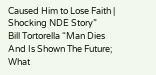Caused Him to Lose Faith | Shocking NDE Story”
Bill Tortorella “Man Dies And Is Shown The Future; What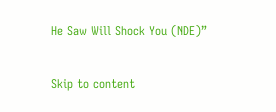He Saw Will Shock You (NDE)”

Skip to content